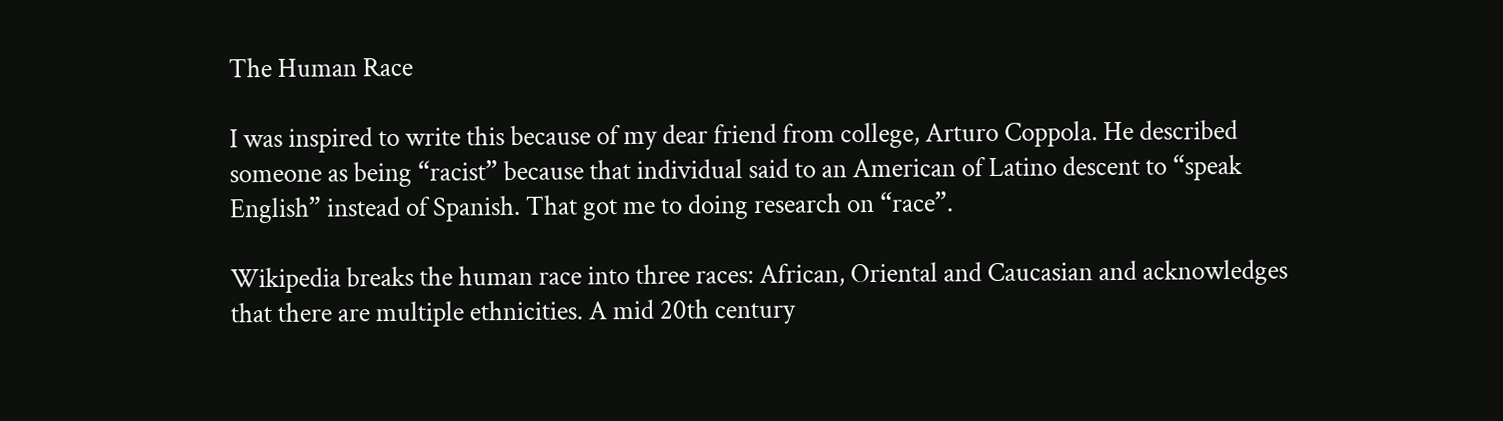The Human Race

I was inspired to write this because of my dear friend from college, Arturo Coppola. He described someone as being “racist” because that individual said to an American of Latino descent to “speak English” instead of Spanish. That got me to doing research on “race”.

Wikipedia breaks the human race into three races: African, Oriental and Caucasian and acknowledges that there are multiple ethnicities. A mid 20th century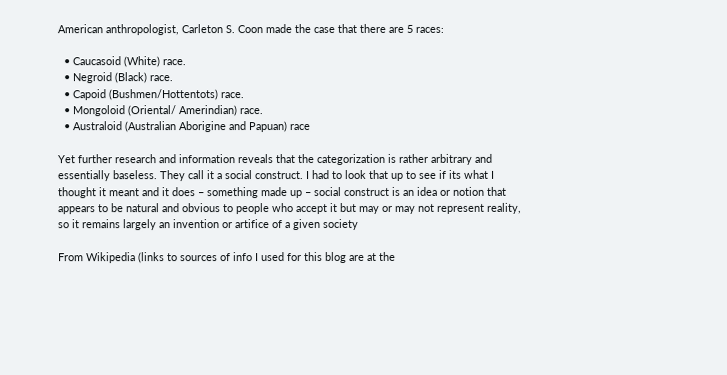American anthropologist, Carleton S. Coon made the case that there are 5 races:

  • Caucasoid (White) race.
  • Negroid (Black) race.
  • Capoid (Bushmen/Hottentots) race.
  • Mongoloid (Oriental/ Amerindian) race.
  • Australoid (Australian Aborigine and Papuan) race

Yet further research and information reveals that the categorization is rather arbitrary and essentially baseless. They call it a social construct. I had to look that up to see if its what I thought it meant and it does – something made up – social construct is an idea or notion that appears to be natural and obvious to people who accept it but may or may not represent reality, so it remains largely an invention or artifice of a given society

From Wikipedia (links to sources of info I used for this blog are at the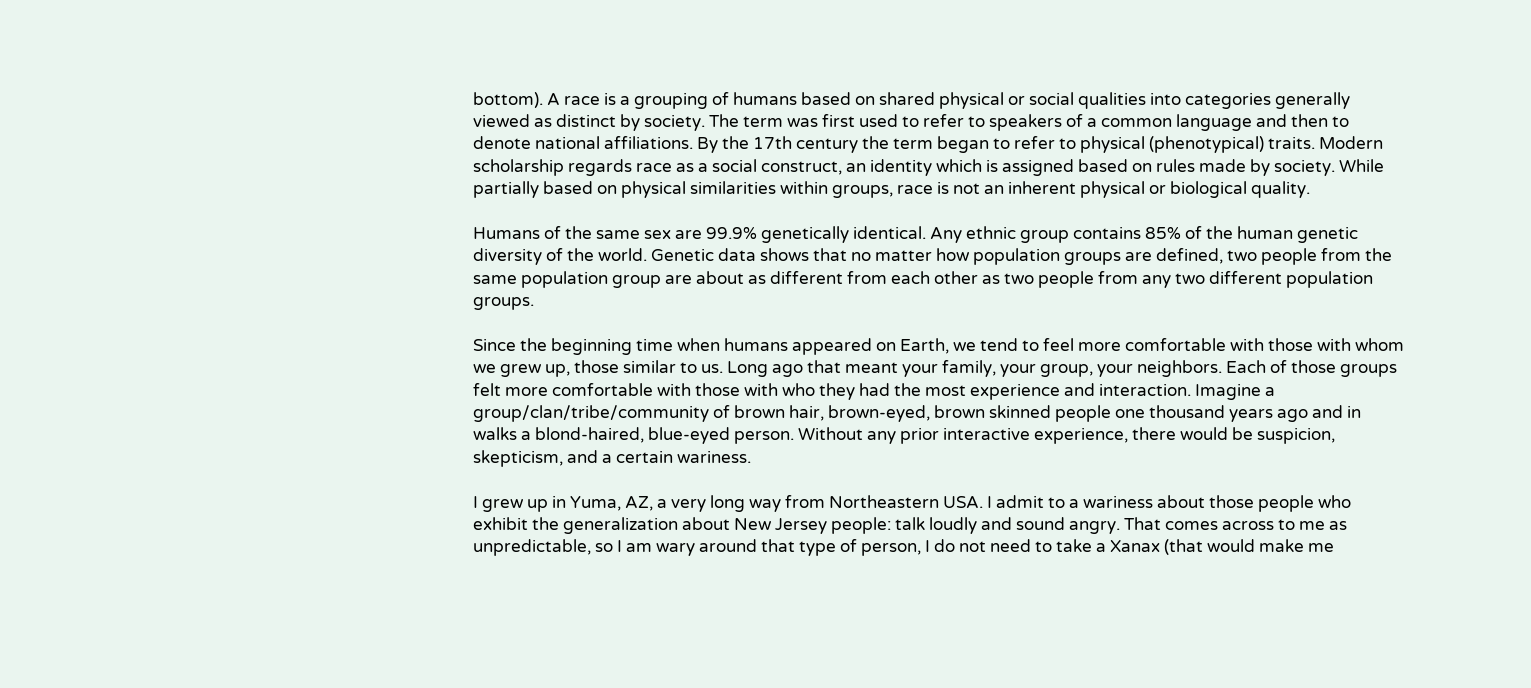bottom). A race is a grouping of humans based on shared physical or social qualities into categories generally viewed as distinct by society. The term was first used to refer to speakers of a common language and then to denote national affiliations. By the 17th century the term began to refer to physical (phenotypical) traits. Modern scholarship regards race as a social construct, an identity which is assigned based on rules made by society. While partially based on physical similarities within groups, race is not an inherent physical or biological quality.

Humans of the same sex are 99.9% genetically identical. Any ethnic group contains 85% of the human genetic diversity of the world. Genetic data shows that no matter how population groups are defined, two people from the same population group are about as different from each other as two people from any two different population groups.

Since the beginning time when humans appeared on Earth, we tend to feel more comfortable with those with whom we grew up, those similar to us. Long ago that meant your family, your group, your neighbors. Each of those groups felt more comfortable with those with who they had the most experience and interaction. Imagine a group/clan/tribe/community of brown hair, brown-eyed, brown skinned people one thousand years ago and in walks a blond-haired, blue-eyed person. Without any prior interactive experience, there would be suspicion, skepticism, and a certain wariness.

I grew up in Yuma, AZ, a very long way from Northeastern USA. I admit to a wariness about those people who exhibit the generalization about New Jersey people: talk loudly and sound angry. That comes across to me as unpredictable, so I am wary around that type of person, I do not need to take a Xanax (that would make me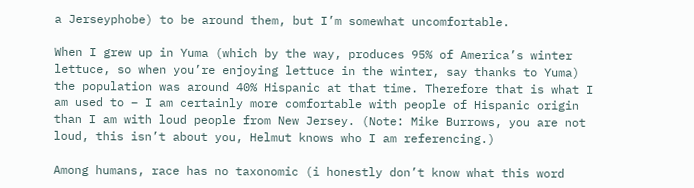a Jerseyphobe) to be around them, but I’m somewhat uncomfortable.

When I grew up in Yuma (which by the way, produces 95% of America’s winter lettuce, so when you’re enjoying lettuce in the winter, say thanks to Yuma) the population was around 40% Hispanic at that time. Therefore that is what I am used to – I am certainly more comfortable with people of Hispanic origin than I am with loud people from New Jersey. (Note: Mike Burrows, you are not loud, this isn’t about you, Helmut knows who I am referencing.)

Among humans, race has no taxonomic (i honestly don’t know what this word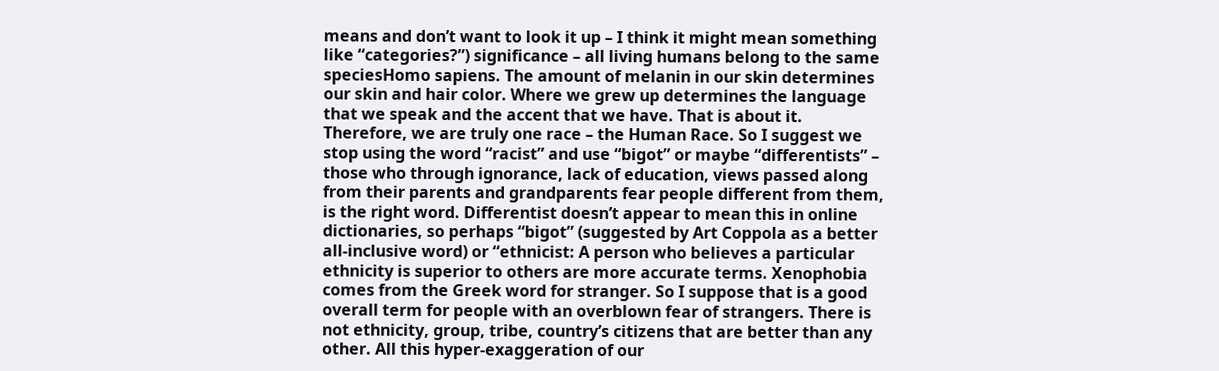means and don’t want to look it up – I think it might mean something like “categories?”) significance – all living humans belong to the same speciesHomo sapiens. The amount of melanin in our skin determines our skin and hair color. Where we grew up determines the language that we speak and the accent that we have. That is about it. Therefore, we are truly one race – the Human Race. So I suggest we stop using the word “racist” and use “bigot” or maybe “differentists” – those who through ignorance, lack of education, views passed along from their parents and grandparents fear people different from them, is the right word. Differentist doesn’t appear to mean this in online dictionaries, so perhaps “bigot” (suggested by Art Coppola as a better all-inclusive word) or “ethnicist: A person who believes a particular ethnicity is superior to others are more accurate terms. Xenophobia comes from the Greek word for stranger. So I suppose that is a good overall term for people with an overblown fear of strangers. There is not ethnicity, group, tribe, country’s citizens that are better than any other. All this hyper-exaggeration of our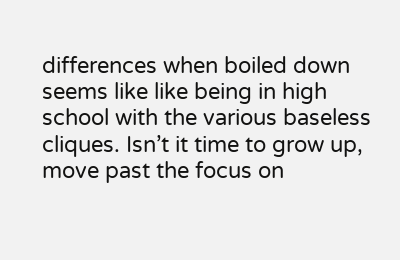differences when boiled down seems like like being in high school with the various baseless cliques. Isn’t it time to grow up, move past the focus on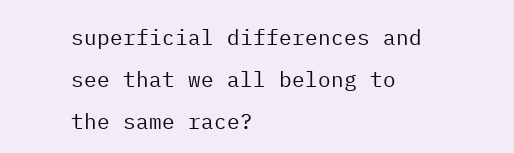superficial differences and see that we all belong to the same race?